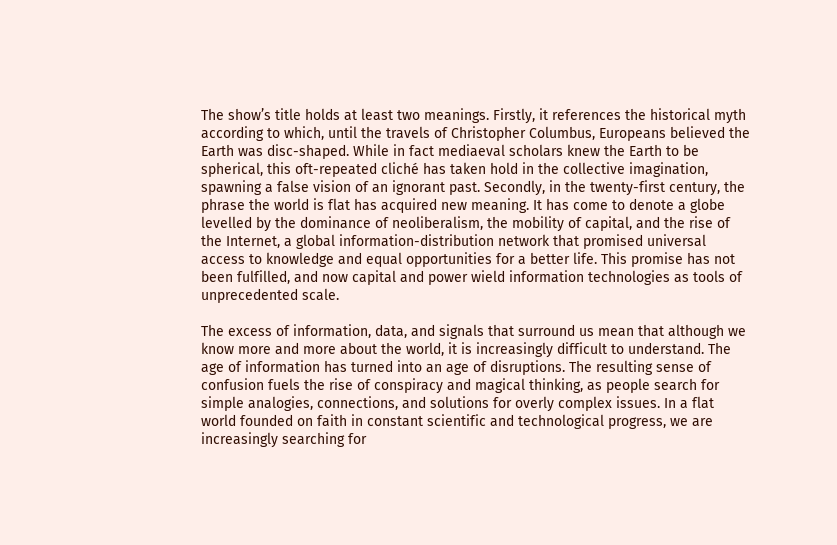The show’s title holds at least two meanings. Firstly, it references the historical myth according to which, until the travels of Christopher Columbus, Europeans believed the Earth was disc-shaped. While in fact mediaeval scholars knew the Earth to be spherical, this oft-repeated cliché has taken hold in the collective imagination, spawning a false vision of an ignorant past. Secondly, in the twenty-first century, the phrase the world is flat has acquired new meaning. It has come to denote a globe levelled by the dominance of neoliberalism, the mobility of capital, and the rise of the Internet, a global information-distribution network that promised universal access to knowledge and equal opportunities for a better life. This promise has not been fulfilled, and now capital and power wield information technologies as tools of unprecedented scale.

The excess of information, data, and signals that surround us mean that although we know more and more about the world, it is increasingly difficult to understand. The age of information has turned into an age of disruptions. The resulting sense of confusion fuels the rise of conspiracy and magical thinking, as people search for simple analogies, connections, and solutions for overly complex issues. In a flat world founded on faith in constant scientific and technological progress, we are increasingly searching for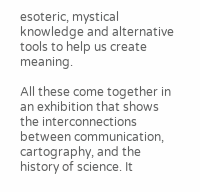esoteric, mystical knowledge and alternative tools to help us create meaning.

All these come together in an exhibition that shows the interconnections between communication, cartography, and the history of science. It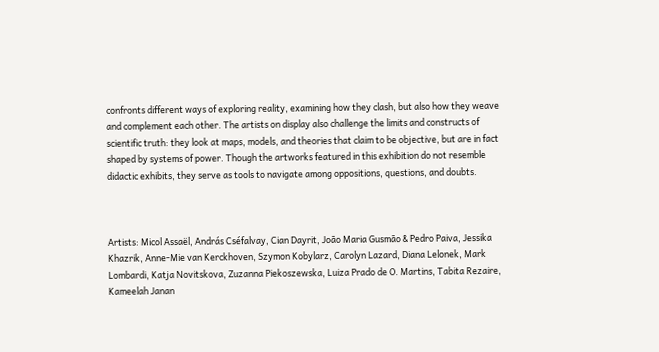confronts different ways of exploring reality, examining how they clash, but also how they weave and complement each other. The artists on display also challenge the limits and constructs of scientific truth: they look at maps, models, and theories that claim to be objective, but are in fact shaped by systems of power. Though the artworks featured in this exhibition do not resemble didactic exhibits, they serve as tools to navigate among oppositions, questions, and doubts.



Artists: Micol Assaël, András Cséfalvay, Cian Dayrit, João Maria Gusmão & Pedro Paiva, Jessika Khazrik, Anne-Mie van Kerckhoven, Szymon Kobylarz, Carolyn Lazard, Diana Lelonek, Mark Lombardi, Katja Novitskova, Zuzanna Piekoszewska, Luiza Prado de O. Martins, Tabita Rezaire, Kameelah Janan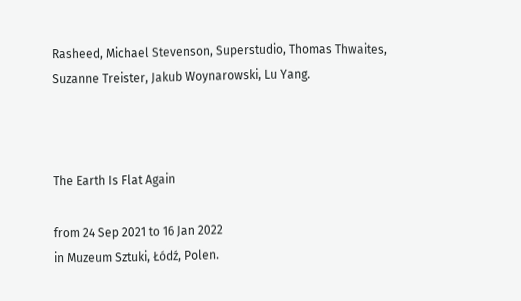Rasheed, Michael Stevenson, Superstudio, Thomas Thwaites, Suzanne Treister, Jakub Woynarowski, Lu Yang.



The Earth Is Flat Again

from 24 Sep 2021 to 16 Jan 2022
in Muzeum Sztuki, Łódź, Polen.